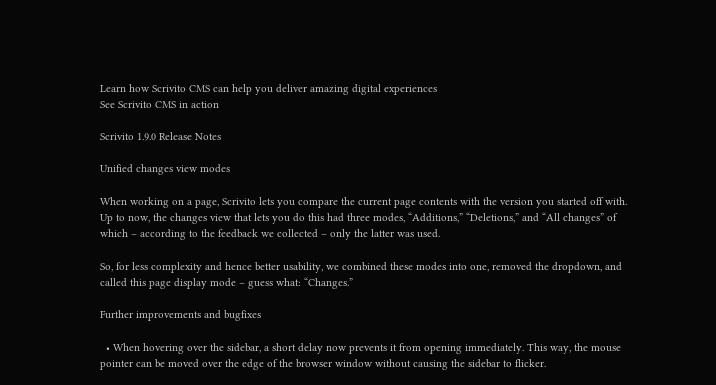Learn how Scrivito CMS can help you deliver amazing digital experiences
See Scrivito CMS in action

Scrivito 1.9.0 Release Notes

Unified changes view modes

When working on a page, Scrivito lets you compare the current page contents with the version you started off with. Up to now, the changes view that lets you do this had three modes, “Additions,” “Deletions,” and “All changes” of which – according to the feedback we collected – only the latter was used.

So, for less complexity and hence better usability, we combined these modes into one, removed the dropdown, and called this page display mode – guess what: “Changes.”

Further improvements and bugfixes

  • When hovering over the sidebar, a short delay now prevents it from opening immediately. This way, the mouse pointer can be moved over the edge of the browser window without causing the sidebar to flicker.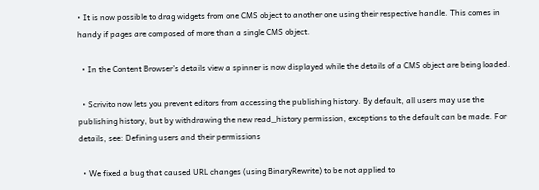• It is now possible to drag widgets from one CMS object to another one using their respective handle. This comes in handy if pages are composed of more than a single CMS object.

  • In the Content Browser’s details view a spinner is now displayed while the details of a CMS object are being loaded.

  • Scrivito now lets you prevent editors from accessing the publishing history. By default, all users may use the publishing history, but by withdrawing the new read_history permission, exceptions to the default can be made. For details, see: Defining users and their permissions

  • We fixed a bug that caused URL changes (using BinaryRewrite) to be not applied to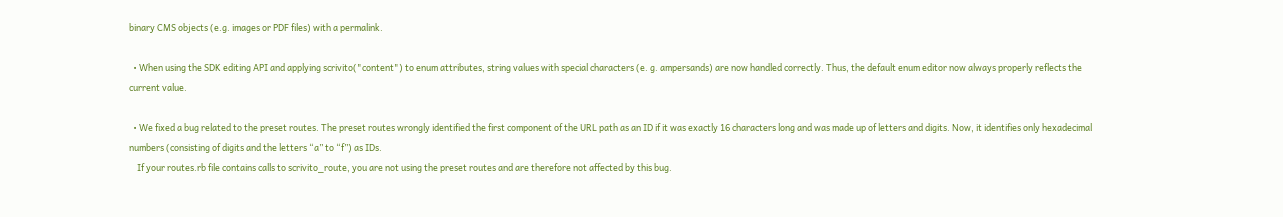binary CMS objects (e.g. images or PDF files) with a permalink.

  • When using the SDK editing API and applying scrivito("content") to enum attributes, string values with special characters (e. g. ampersands) are now handled correctly. Thus, the default enum editor now always properly reflects the current value.

  • We fixed a bug related to the preset routes. The preset routes wrongly identified the first component of the URL path as an ID if it was exactly 16 characters long and was made up of letters and digits. Now, it identifies only hexadecimal numbers (consisting of digits and the letters “a” to “f”) as IDs.
    If your routes.rb file contains calls to scrivito_route, you are not using the preset routes and are therefore not affected by this bug.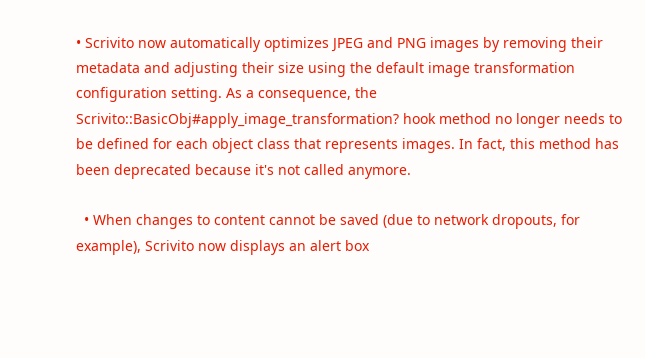• Scrivito now automatically optimizes JPEG and PNG images by removing their metadata and adjusting their size using the default image transformation configuration setting. As a consequence, the Scrivito::BasicObj#apply_image_transformation? hook method no longer needs to be defined for each object class that represents images. In fact, this method has been deprecated because it's not called anymore.

  • When changes to content cannot be saved (due to network dropouts, for example), Scrivito now displays an alert box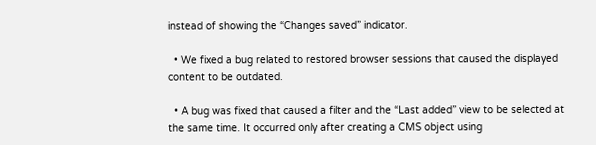instead of showing the “Changes saved” indicator.

  • We fixed a bug related to restored browser sessions that caused the displayed content to be outdated.

  • A bug was fixed that caused a filter and the “Last added” view to be selected at the same time. It occurred only after creating a CMS object using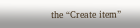the “Create item”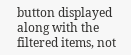button displayed along with the filtered items, not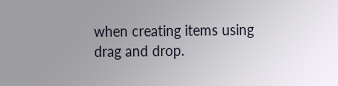when creating items using drag and drop.